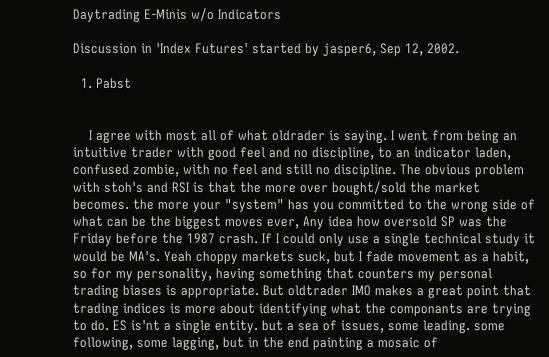Daytrading E-Minis w/o Indicators

Discussion in 'Index Futures' started by jasper6, Sep 12, 2002.

  1. Pabst


    I agree with most all of what oldrader is saying. I went from being an intuitive trader with good feel and no discipline, to an indicator laden, confused zombie, with no feel and still no discipline. The obvious problem with stoh's and RSI is that the more over bought/sold the market becomes. the more your "system" has you committed to the wrong side of what can be the biggest moves ever, Any idea how oversold SP was the Friday before the 1987 crash. If I could only use a single technical study it would be MA's. Yeah choppy markets suck, but I fade movement as a habit, so for my personality, having something that counters my personal trading biases is appropriate. But oldtrader IMO makes a great point that trading indices is more about identifying what the componants are trying to do. ES is'nt a single entity. but a sea of issues, some leading. some following, some lagging, but in the end painting a mosaic of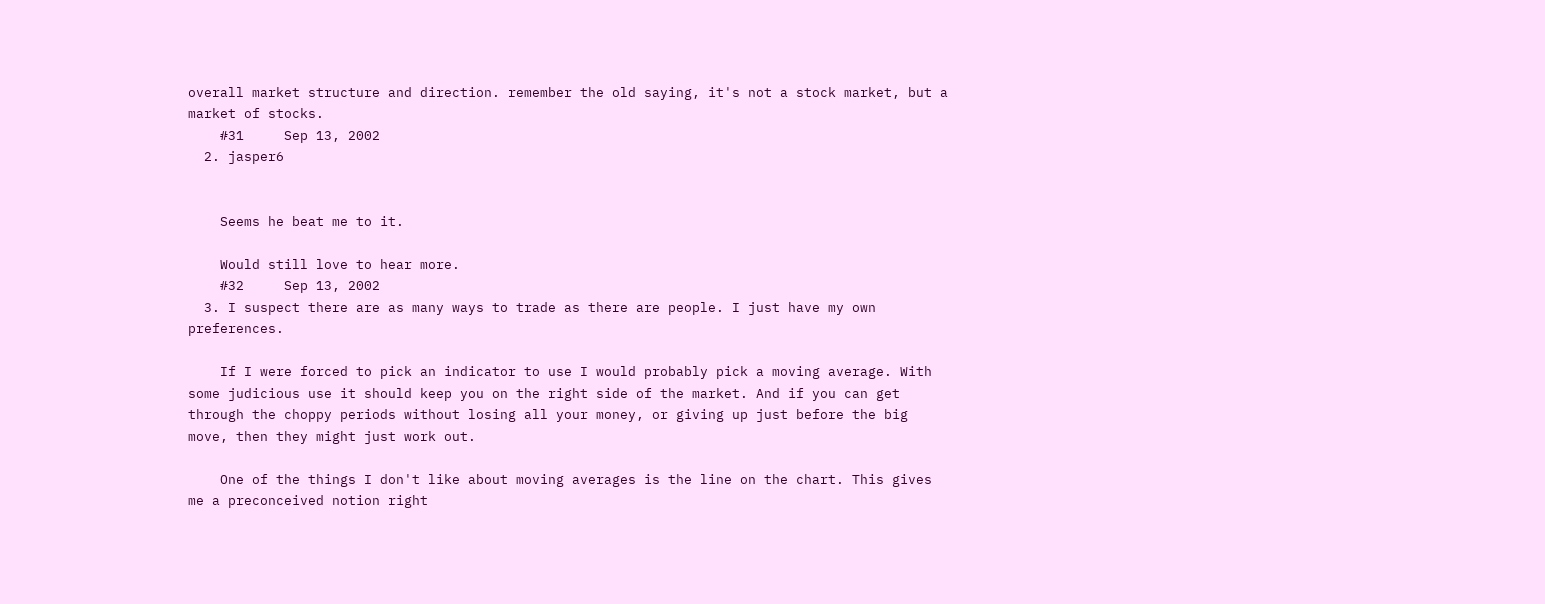overall market structure and direction. remember the old saying, it's not a stock market, but a market of stocks.
    #31     Sep 13, 2002
  2. jasper6


    Seems he beat me to it.

    Would still love to hear more.
    #32     Sep 13, 2002
  3. I suspect there are as many ways to trade as there are people. I just have my own preferences.

    If I were forced to pick an indicator to use I would probably pick a moving average. With some judicious use it should keep you on the right side of the market. And if you can get through the choppy periods without losing all your money, or giving up just before the big move, then they might just work out.

    One of the things I don't like about moving averages is the line on the chart. This gives me a preconceived notion right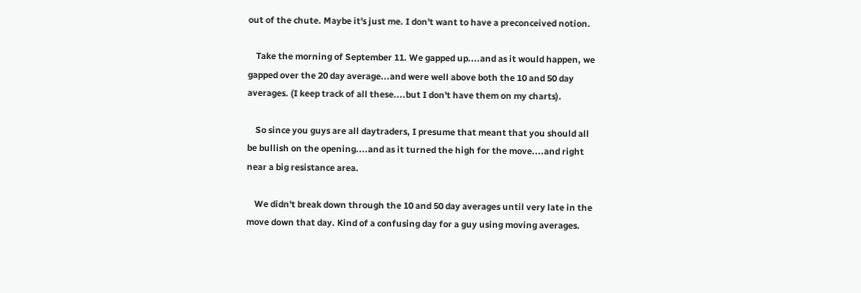out of the chute. Maybe it's just me. I don't want to have a preconceived notion.

    Take the morning of September 11. We gapped up....and as it would happen, we gapped over the 20 day average...and were well above both the 10 and 50 day averages. (I keep track of all these....but I don't have them on my charts).

    So since you guys are all daytraders, I presume that meant that you should all be bullish on the opening....and as it turned the high for the move....and right near a big resistance area.

    We didn't break down through the 10 and 50 day averages until very late in the move down that day. Kind of a confusing day for a guy using moving averages.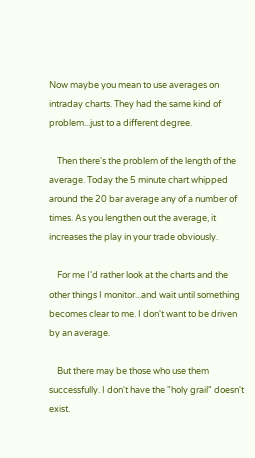Now maybe you mean to use averages on intraday charts. They had the same kind of problem...just to a different degree.

    Then there's the problem of the length of the average. Today the 5 minute chart whipped around the 20 bar average any of a number of times. As you lengthen out the average, it increases the play in your trade obviously.

    For me I'd rather look at the charts and the other things I monitor...and wait until something becomes clear to me. I don't want to be driven by an average.

    But there may be those who use them successfully. I don't have the "holy grail" doesn't exist.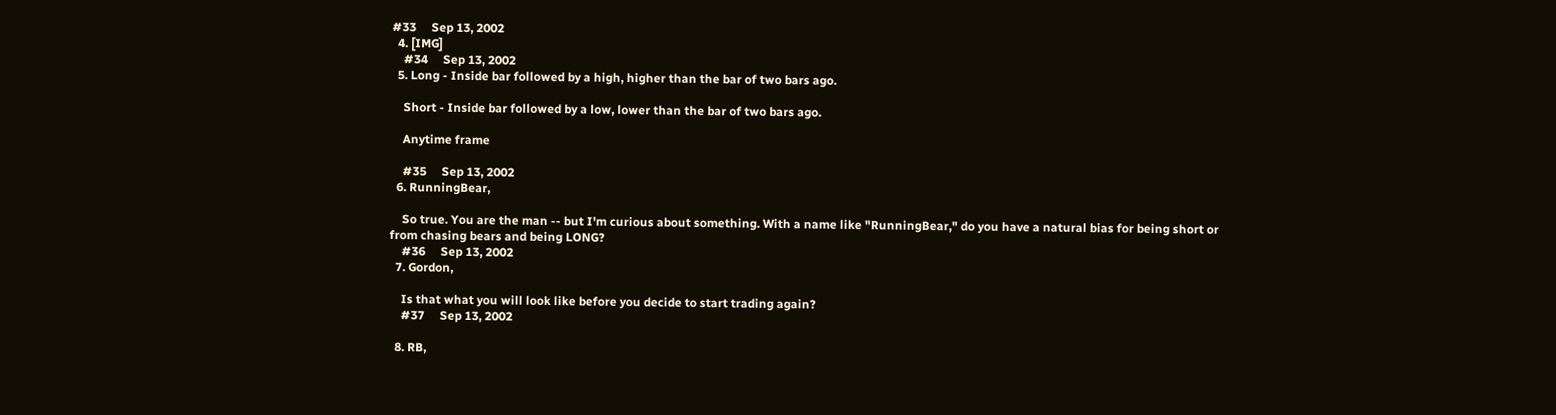#33     Sep 13, 2002
  4. [IMG]
    #34     Sep 13, 2002
  5. Long - Inside bar followed by a high, higher than the bar of two bars ago.

    Short - Inside bar followed by a low, lower than the bar of two bars ago.

    Anytime frame

    #35     Sep 13, 2002
  6. RunningBear,

    So true. You are the man -- but I'm curious about something. With a name like "RunningBear," do you have a natural bias for being short or from chasing bears and being LONG?
    #36     Sep 13, 2002
  7. Gordon,

    Is that what you will look like before you decide to start trading again?
    #37     Sep 13, 2002

  8. RB,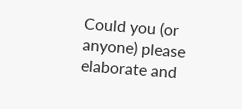Could you (or anyone) please elaborate and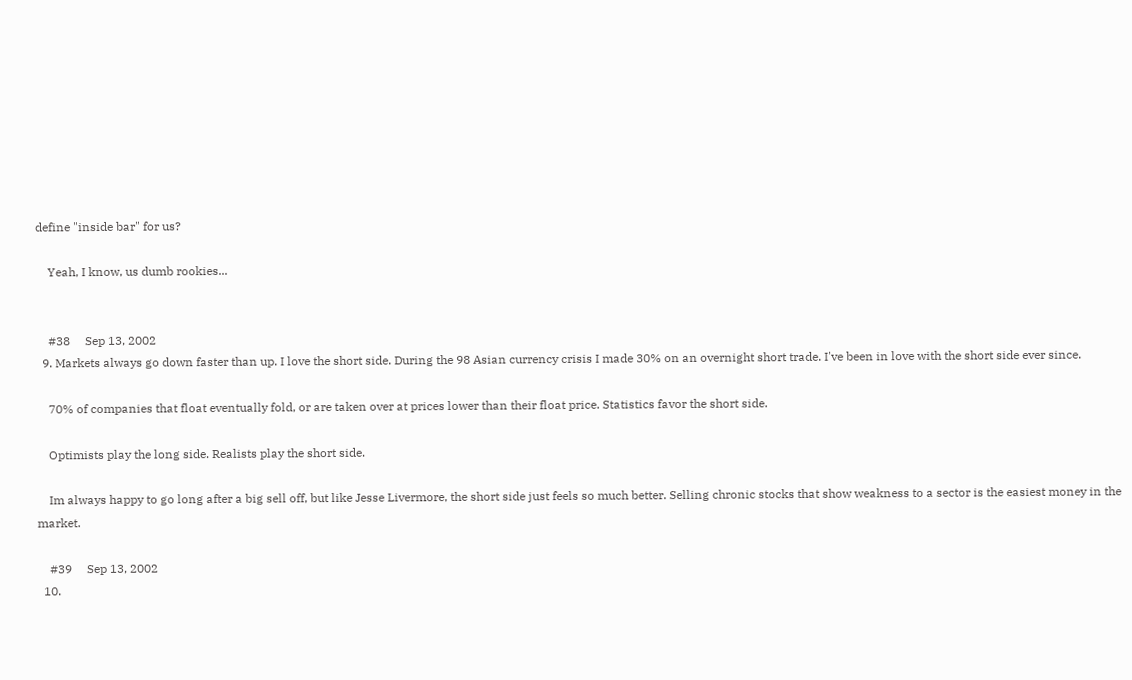define "inside bar" for us?

    Yeah, I know, us dumb rookies...


    #38     Sep 13, 2002
  9. Markets always go down faster than up. I love the short side. During the 98 Asian currency crisis I made 30% on an overnight short trade. I've been in love with the short side ever since.

    70% of companies that float eventually fold, or are taken over at prices lower than their float price. Statistics favor the short side.

    Optimists play the long side. Realists play the short side.

    Im always happy to go long after a big sell off, but like Jesse Livermore, the short side just feels so much better. Selling chronic stocks that show weakness to a sector is the easiest money in the market.

    #39     Sep 13, 2002
  10.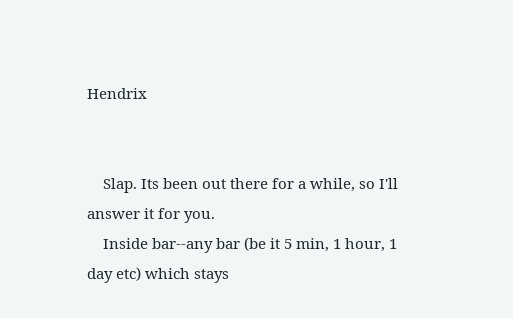Hendrix


    Slap. Its been out there for a while, so I'll answer it for you.
    Inside bar--any bar (be it 5 min, 1 hour, 1 day etc) which stays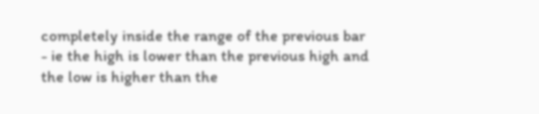completely inside the range of the previous bar - ie the high is lower than the previous high and the low is higher than the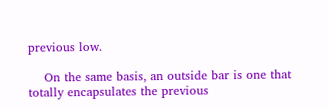previous low.

    On the same basis, an outside bar is one that totally encapsulates the previous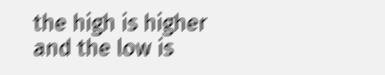the high is higher and the low is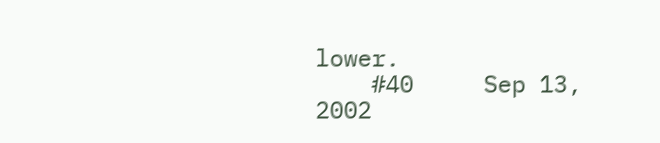lower.
    #40     Sep 13, 2002